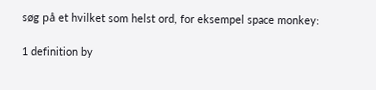søg på et hvilket som helst ord, for eksempel space monkey:

1 definition by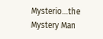Mysterio...the Mystery Man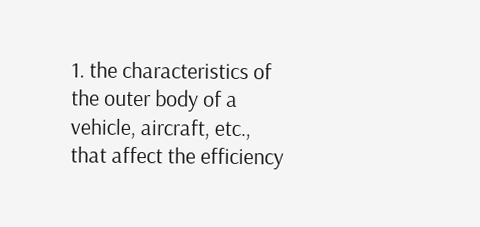1. the characteristics of the outer body of a vehicle, aircraft, etc., that affect the efficiency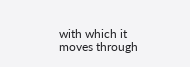with which it moves through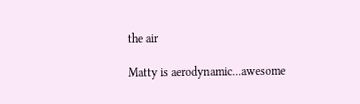the air

Matty is aerodynamic...awesome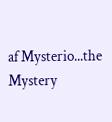af Mysterio...the Mystery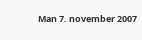Man 7. november 2007